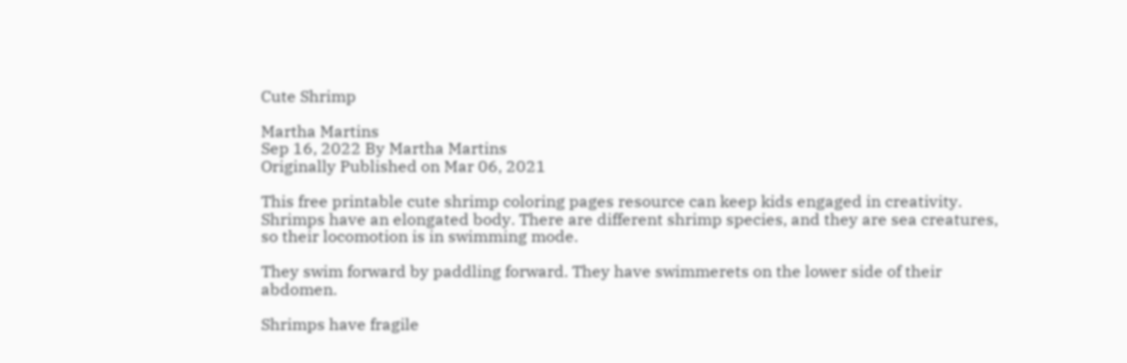Cute Shrimp

Martha Martins
Sep 16, 2022 By Martha Martins
Originally Published on Mar 06, 2021

This free printable cute shrimp coloring pages resource can keep kids engaged in creativity. Shrimps have an elongated body. There are different shrimp species, and they are sea creatures, so their locomotion is in swimming mode.

They swim forward by paddling forward. They have swimmerets on the lower side of their abdomen.

Shrimps have fragile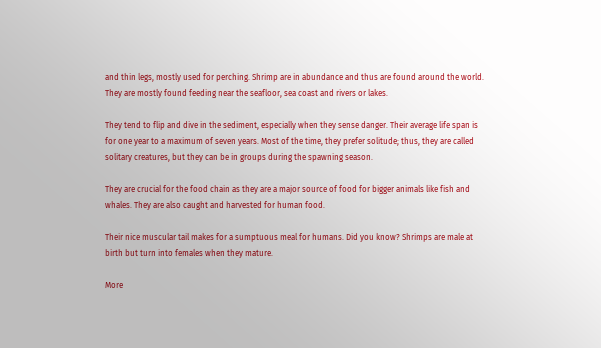and thin legs, mostly used for perching. Shrimp are in abundance and thus are found around the world. They are mostly found feeding near the seafloor, sea coast and rivers or lakes.

They tend to flip and dive in the sediment, especially when they sense danger. Their average life span is for one year to a maximum of seven years. Most of the time, they prefer solitude; thus, they are called solitary creatures, but they can be in groups during the spawning season.

They are crucial for the food chain as they are a major source of food for bigger animals like fish and whales. They are also caught and harvested for human food.

Their nice muscular tail makes for a sumptuous meal for humans. Did you know? Shrimps are male at birth but turn into females when they mature.

More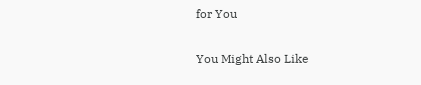for You

You Might Also Like